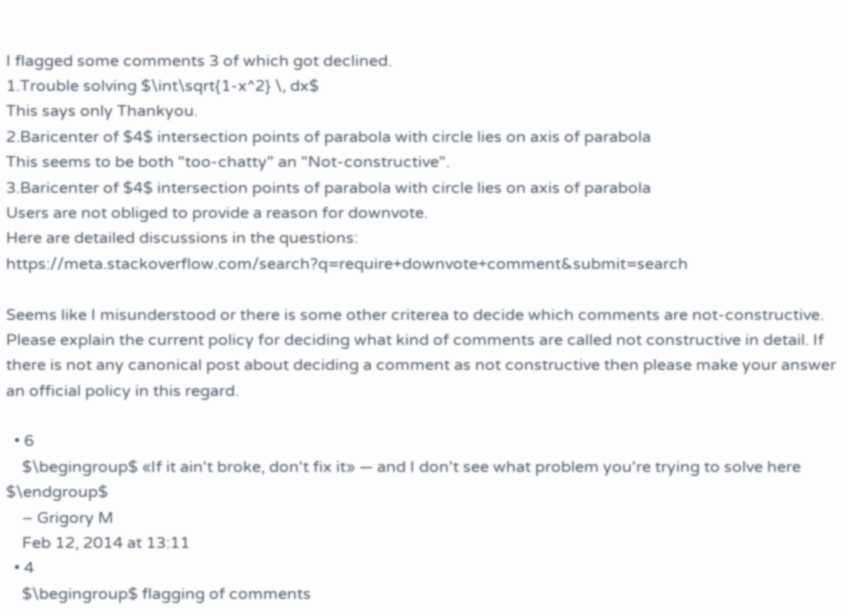I flagged some comments 3 of which got declined.
1.Trouble solving $\int\sqrt{1-x^2} \, dx$
This says only Thankyou.
2.Baricenter of $4$ intersection points of parabola with circle lies on axis of parabola
This seems to be both "too-chatty" an "Not-constructive".
3.Baricenter of $4$ intersection points of parabola with circle lies on axis of parabola
Users are not obliged to provide a reason for downvote.
Here are detailed discussions in the questions: https://meta.stackoverflow.com/search?q=require+downvote+comment&submit=search

Seems like I misunderstood or there is some other criterea to decide which comments are not-constructive.
Please explain the current policy for deciding what kind of comments are called not constructive in detail. If there is not any canonical post about deciding a comment as not constructive then please make your answer an official policy in this regard.

  • 6
    $\begingroup$ «If it ain't broke, don't fix it» — and I don't see what problem you're trying to solve here $\endgroup$
    – Grigory M
    Feb 12, 2014 at 13:11
  • 4
    $\begingroup$ flagging of comments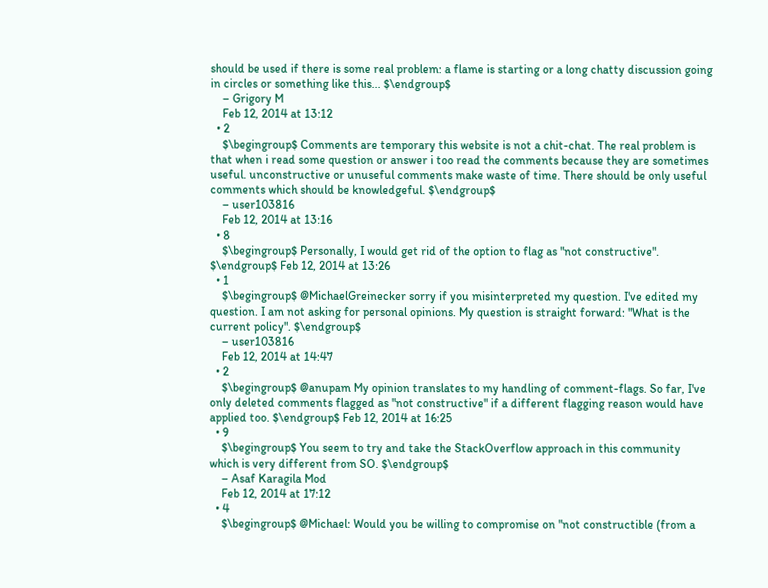should be used if there is some real problem: a flame is starting or a long chatty discussion going in circles or something like this... $\endgroup$
    – Grigory M
    Feb 12, 2014 at 13:12
  • 2
    $\begingroup$ Comments are temporary this website is not a chit-chat. The real problem is that when i read some question or answer i too read the comments because they are sometimes useful. unconstructive or unuseful comments make waste of time. There should be only useful comments which should be knowledgeful. $\endgroup$
    – user103816
    Feb 12, 2014 at 13:16
  • 8
    $\begingroup$ Personally, I would get rid of the option to flag as "not constructive". $\endgroup$ Feb 12, 2014 at 13:26
  • 1
    $\begingroup$ @MichaelGreinecker sorry if you misinterpreted my question. I've edited my question. I am not asking for personal opinions. My question is straight forward: "What is the current policy". $\endgroup$
    – user103816
    Feb 12, 2014 at 14:47
  • 2
    $\begingroup$ @anupam My opinion translates to my handling of comment-flags. So far, I've only deleted comments flagged as "not constructive" if a different flagging reason would have applied too. $\endgroup$ Feb 12, 2014 at 16:25
  • 9
    $\begingroup$ You seem to try and take the StackOverflow approach in this community which is very different from SO. $\endgroup$
    – Asaf Karagila Mod
    Feb 12, 2014 at 17:12
  • 4
    $\begingroup$ @Michael: Would you be willing to compromise on "not constructible (from a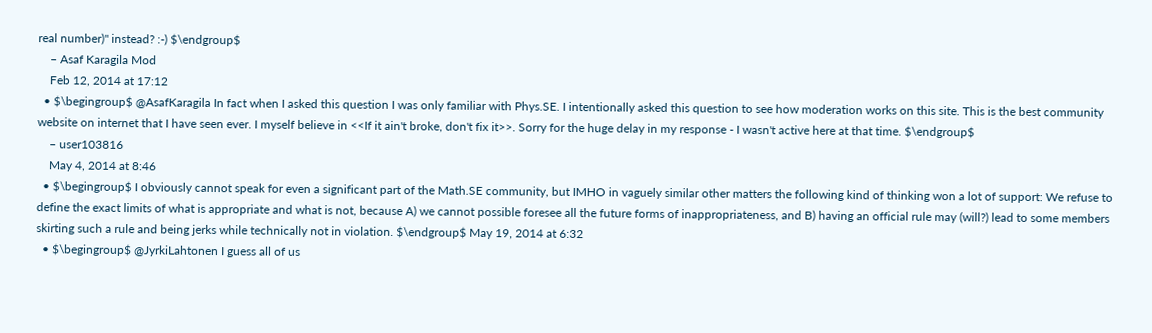real number)" instead? :-) $\endgroup$
    – Asaf Karagila Mod
    Feb 12, 2014 at 17:12
  • $\begingroup$ @AsafKaragila In fact when I asked this question I was only familiar with Phys.SE. I intentionally asked this question to see how moderation works on this site. This is the best community website on internet that I have seen ever. I myself believe in <<If it ain't broke, don't fix it>>. Sorry for the huge delay in my response - I wasn't active here at that time. $\endgroup$
    – user103816
    May 4, 2014 at 8:46
  • $\begingroup$ I obviously cannot speak for even a significant part of the Math.SE community, but IMHO in vaguely similar other matters the following kind of thinking won a lot of support: We refuse to define the exact limits of what is appropriate and what is not, because A) we cannot possible foresee all the future forms of inappropriateness, and B) having an official rule may (will?) lead to some members skirting such a rule and being jerks while technically not in violation. $\endgroup$ May 19, 2014 at 6:32
  • $\begingroup$ @JyrkiLahtonen I guess all of us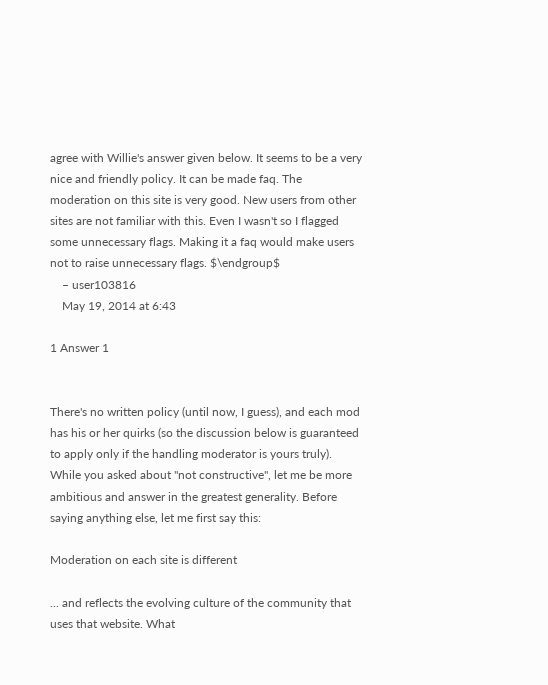agree with Willie's answer given below. It seems to be a very nice and friendly policy. It can be made faq. The moderation on this site is very good. New users from other sites are not familiar with this. Even I wasn't so I flagged some unnecessary flags. Making it a faq would make users not to raise unnecessary flags. $\endgroup$
    – user103816
    May 19, 2014 at 6:43

1 Answer 1


There's no written policy (until now, I guess), and each mod has his or her quirks (so the discussion below is guaranteed to apply only if the handling moderator is yours truly). While you asked about "not constructive", let me be more ambitious and answer in the greatest generality. Before saying anything else, let me first say this:

Moderation on each site is different

... and reflects the evolving culture of the community that uses that website. What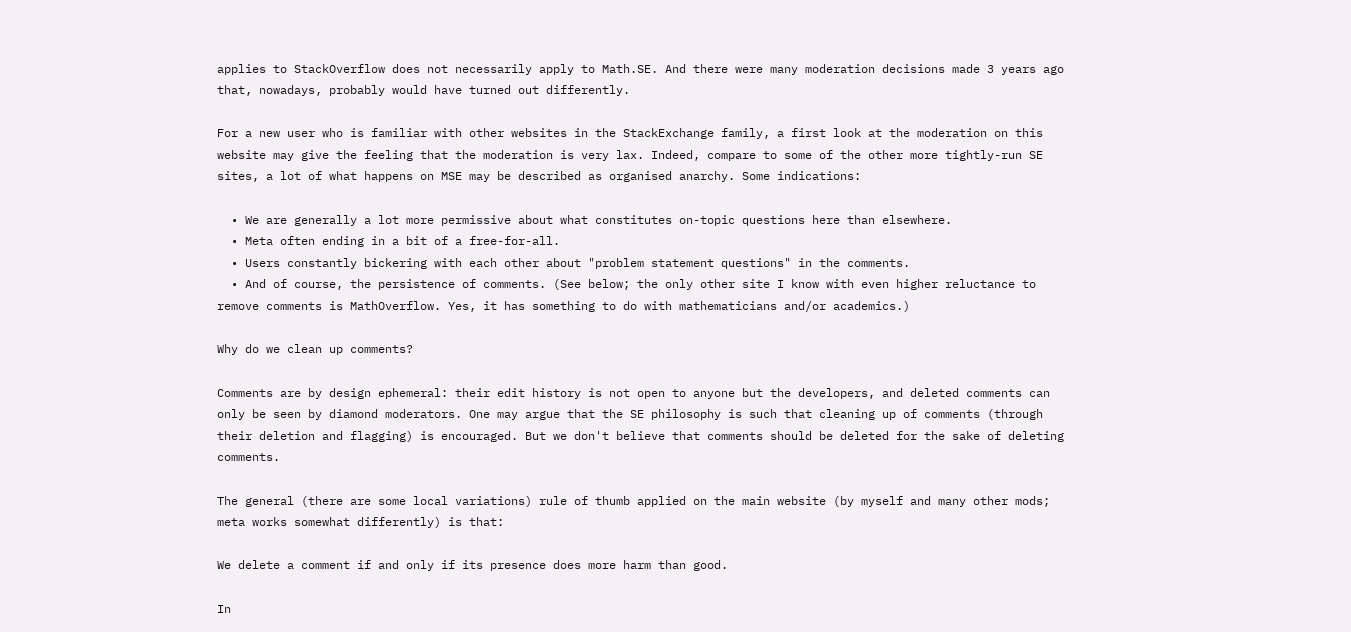applies to StackOverflow does not necessarily apply to Math.SE. And there were many moderation decisions made 3 years ago that, nowadays, probably would have turned out differently.

For a new user who is familiar with other websites in the StackExchange family, a first look at the moderation on this website may give the feeling that the moderation is very lax. Indeed, compare to some of the other more tightly-run SE sites, a lot of what happens on MSE may be described as organised anarchy. Some indications:

  • We are generally a lot more permissive about what constitutes on-topic questions here than elsewhere.
  • Meta often ending in a bit of a free-for-all.
  • Users constantly bickering with each other about "problem statement questions" in the comments.
  • And of course, the persistence of comments. (See below; the only other site I know with even higher reluctance to remove comments is MathOverflow. Yes, it has something to do with mathematicians and/or academics.)

Why do we clean up comments?

Comments are by design ephemeral: their edit history is not open to anyone but the developers, and deleted comments can only be seen by diamond moderators. One may argue that the SE philosophy is such that cleaning up of comments (through their deletion and flagging) is encouraged. But we don't believe that comments should be deleted for the sake of deleting comments.

The general (there are some local variations) rule of thumb applied on the main website (by myself and many other mods; meta works somewhat differently) is that:

We delete a comment if and only if its presence does more harm than good.

In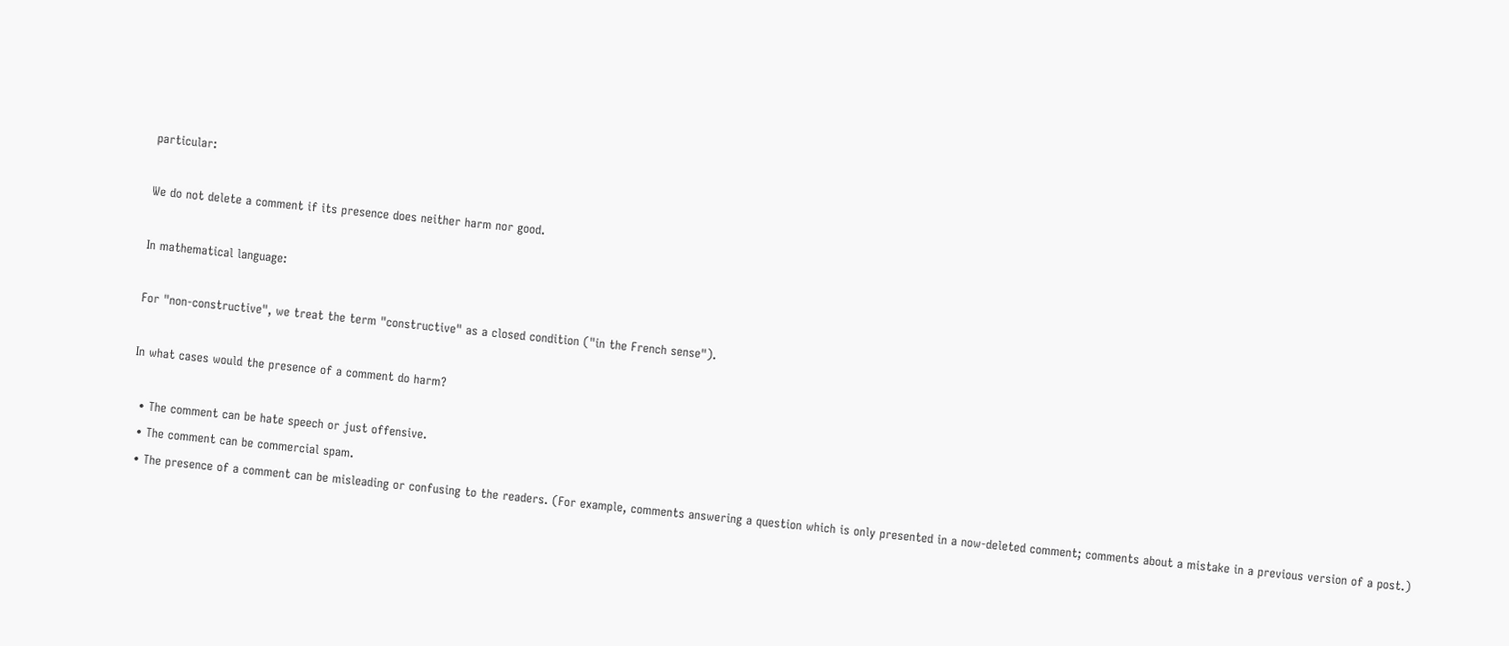particular:

We do not delete a comment if its presence does neither harm nor good.

In mathematical language:

For "non-constructive", we treat the term "constructive" as a closed condition ("in the French sense").

In what cases would the presence of a comment do harm?

  • The comment can be hate speech or just offensive.
  • The comment can be commercial spam.
  • The presence of a comment can be misleading or confusing to the readers. (For example, comments answering a question which is only presented in a now-deleted comment; comments about a mistake in a previous version of a post.)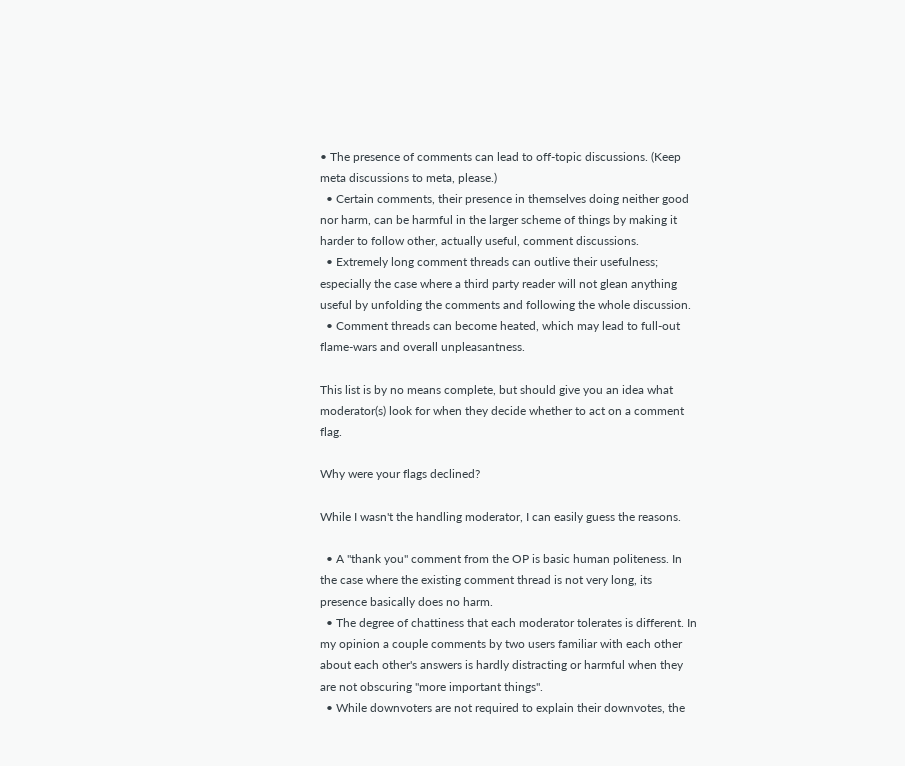• The presence of comments can lead to off-topic discussions. (Keep meta discussions to meta, please.)
  • Certain comments, their presence in themselves doing neither good nor harm, can be harmful in the larger scheme of things by making it harder to follow other, actually useful, comment discussions.
  • Extremely long comment threads can outlive their usefulness; especially the case where a third party reader will not glean anything useful by unfolding the comments and following the whole discussion.
  • Comment threads can become heated, which may lead to full-out flame-wars and overall unpleasantness.

This list is by no means complete, but should give you an idea what moderator(s) look for when they decide whether to act on a comment flag.

Why were your flags declined?

While I wasn't the handling moderator, I can easily guess the reasons.

  • A "thank you" comment from the OP is basic human politeness. In the case where the existing comment thread is not very long, its presence basically does no harm.
  • The degree of chattiness that each moderator tolerates is different. In my opinion a couple comments by two users familiar with each other about each other's answers is hardly distracting or harmful when they are not obscuring "more important things".
  • While downvoters are not required to explain their downvotes, the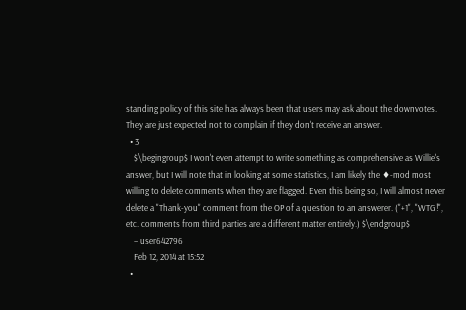standing policy of this site has always been that users may ask about the downvotes. They are just expected not to complain if they don't receive an answer.
  • 3
    $\begingroup$ I won't even attempt to write something as comprehensive as Willie's answer, but I will note that in looking at some statistics, I am likely the ♦-mod most willing to delete comments when they are flagged. Even this being so, I will almost never delete a "Thank-you" comment from the OP of a question to an answerer. ("+1", "WTG!", etc. comments from third parties are a different matter entirely.) $\endgroup$
    – user642796
    Feb 12, 2014 at 15:52
  •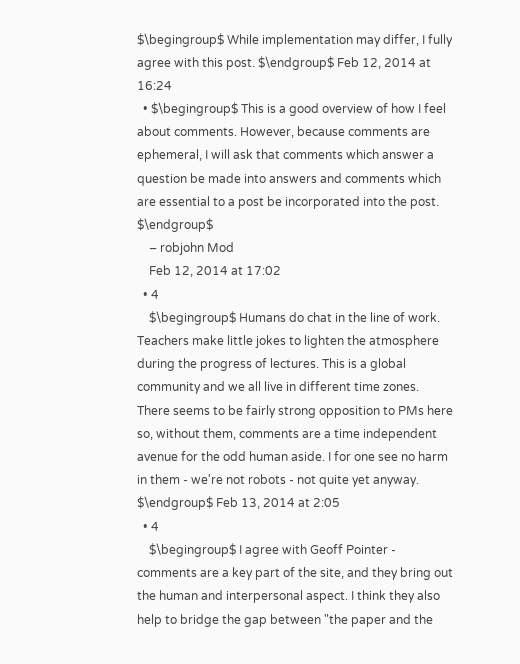$\begingroup$ While implementation may differ, I fully agree with this post. $\endgroup$ Feb 12, 2014 at 16:24
  • $\begingroup$ This is a good overview of how I feel about comments. However, because comments are ephemeral, I will ask that comments which answer a question be made into answers and comments which are essential to a post be incorporated into the post. $\endgroup$
    – robjohn Mod
    Feb 12, 2014 at 17:02
  • 4
    $\begingroup$ Humans do chat in the line of work. Teachers make little jokes to lighten the atmosphere during the progress of lectures. This is a global community and we all live in different time zones. There seems to be fairly strong opposition to PMs here so, without them, comments are a time independent avenue for the odd human aside. I for one see no harm in them - we're not robots - not quite yet anyway. $\endgroup$ Feb 13, 2014 at 2:05
  • 4
    $\begingroup$ I agree with Geoff Pointer - comments are a key part of the site, and they bring out the human and interpersonal aspect. I think they also help to bridge the gap between "the paper and the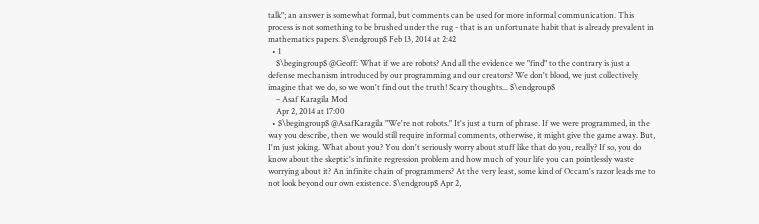talk"; an answer is somewhat formal, but comments can be used for more informal communication. This process is not something to be brushed under the rug - that is an unfortunate habit that is already prevalent in mathematics papers. $\endgroup$ Feb 13, 2014 at 2:42
  • 1
    $\begingroup$ @Geoff: What if we are robots? And all the evidence we "find" to the contrary is just a defense mechanism introduced by our programming and our creators? We don't blood, we just collectively imagine that we do, so we won't find out the truth! Scary thoughts... $\endgroup$
    – Asaf Karagila Mod
    Apr 2, 2014 at 17:00
  • $\begingroup$ @AsafKaragila "We're not robots." It's just a turn of phrase. If we were programmed, in the way you describe, then we would still require informal comments, otherwise, it might give the game away. But, I'm just joking. What about you? You don't seriously worry about stuff like that do you, really? If so, you do know about the skeptic's infinite regression problem and how much of your life you can pointlessly waste worrying about it? An infinite chain of programmers? At the very least, some kind of Occam's razor leads me to not look beyond our own existence. $\endgroup$ Apr 2,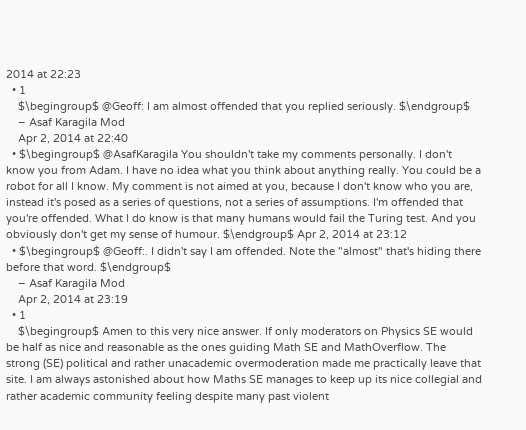2014 at 22:23
  • 1
    $\begingroup$ @Geoff: I am almost offended that you replied seriously. $\endgroup$
    – Asaf Karagila Mod
    Apr 2, 2014 at 22:40
  • $\begingroup$ @AsafKaragila You shouldn't take my comments personally. I don't know you from Adam. I have no idea what you think about anything really. You could be a robot for all I know. My comment is not aimed at you, because I don't know who you are, instead it's posed as a series of questions, not a series of assumptions. I'm offended that you're offended. What I do know is that many humans would fail the Turing test. And you obviously don't get my sense of humour. $\endgroup$ Apr 2, 2014 at 23:12
  • $\begingroup$ @Geoff:. I didn't say I am offended. Note the "almost" that's hiding there before that word. $\endgroup$
    – Asaf Karagila Mod
    Apr 2, 2014 at 23:19
  • 1
    $\begingroup$ Amen to this very nice answer. If only moderators on Physics SE would be half as nice and reasonable as the ones guiding Math SE and MathOverflow. The strong (SE) political and rather unacademic overmoderation made me practically leave that site. I am always astonished about how Maths SE manages to keep up its nice collegial and rather academic community feeling despite many past violent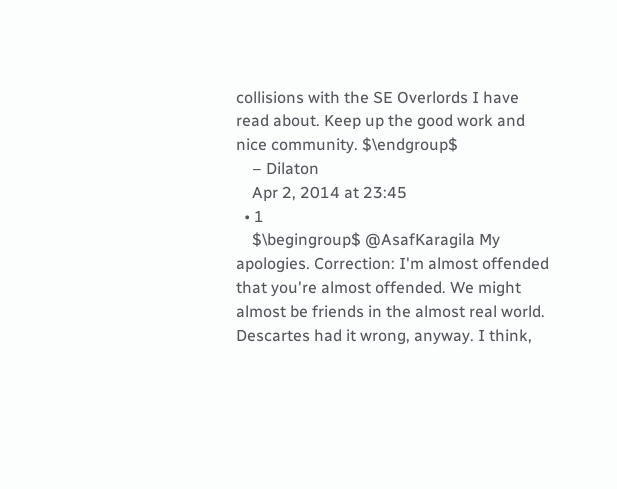collisions with the SE Overlords I have read about. Keep up the good work and nice community. $\endgroup$
    – Dilaton
    Apr 2, 2014 at 23:45
  • 1
    $\begingroup$ @AsafKaragila My apologies. Correction: I'm almost offended that you're almost offended. We might almost be friends in the almost real world. Descartes had it wrong, anyway. I think,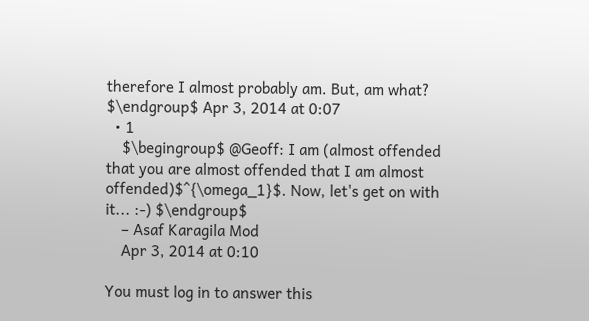therefore I almost probably am. But, am what? $\endgroup$ Apr 3, 2014 at 0:07
  • 1
    $\begingroup$ @Geoff: I am (almost offended that you are almost offended that I am almost offended)$^{\omega_1}$. Now, let's get on with it... :-) $\endgroup$
    – Asaf Karagila Mod
    Apr 3, 2014 at 0:10

You must log in to answer this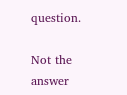question.

Not the answer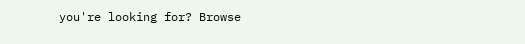you're looking for? Browse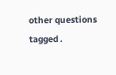other questions tagged .